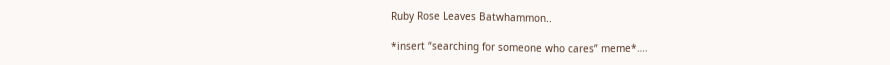Ruby Rose Leaves Batwhammon..

*insert “searching for someone who cares” meme*….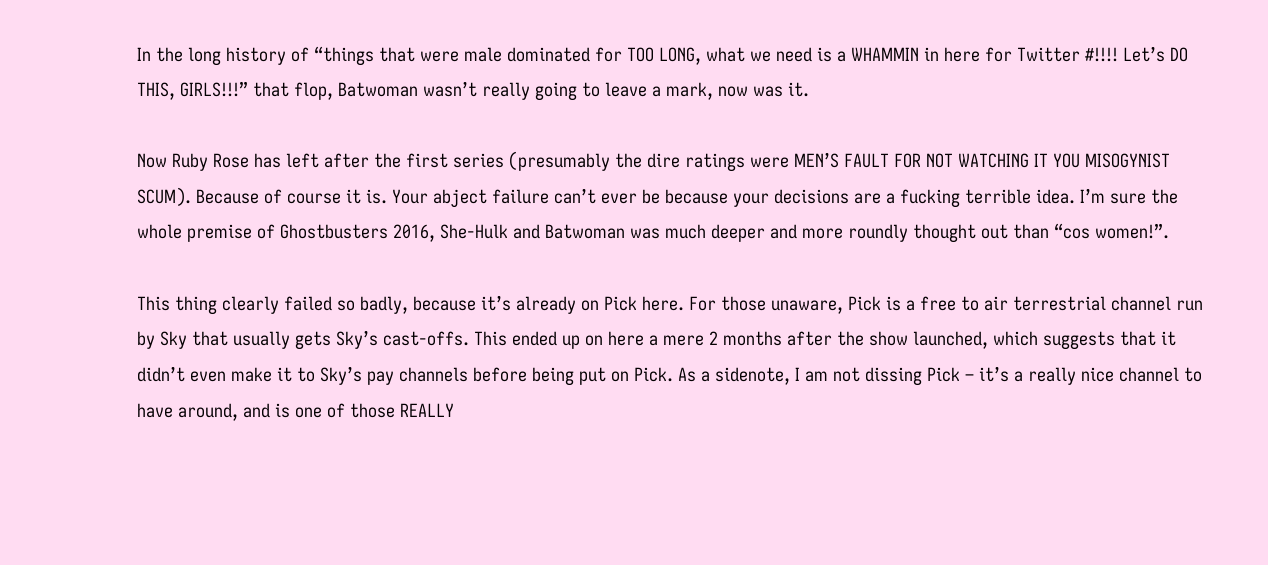In the long history of “things that were male dominated for TOO LONG, what we need is a WHAMMIN in here for Twitter #!!!! Let’s DO THIS, GIRLS!!!” that flop, Batwoman wasn’t really going to leave a mark, now was it.

Now Ruby Rose has left after the first series (presumably the dire ratings were MEN’S FAULT FOR NOT WATCHING IT YOU MISOGYNIST SCUM). Because of course it is. Your abject failure can’t ever be because your decisions are a fucking terrible idea. I’m sure the whole premise of Ghostbusters 2016, She-Hulk and Batwoman was much deeper and more roundly thought out than “cos women!”.

This thing clearly failed so badly, because it’s already on Pick here. For those unaware, Pick is a free to air terrestrial channel run by Sky that usually gets Sky’s cast-offs. This ended up on here a mere 2 months after the show launched, which suggests that it didn’t even make it to Sky’s pay channels before being put on Pick. As a sidenote, I am not dissing Pick – it’s a really nice channel to have around, and is one of those REALLY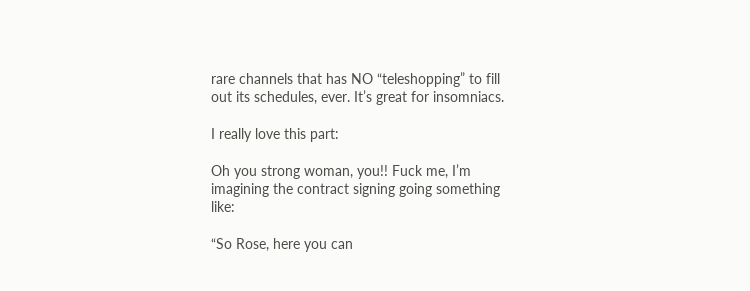rare channels that has NO “teleshopping” to fill out its schedules, ever. It’s great for insomniacs.

I really love this part:

Oh you strong woman, you!! Fuck me, I’m imagining the contract signing going something like:

“So Rose, here you can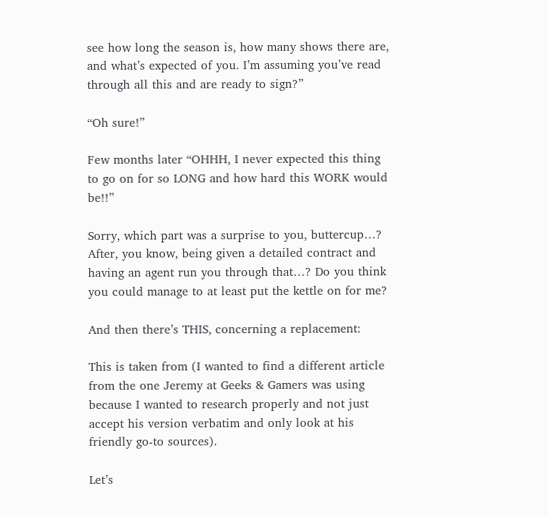see how long the season is, how many shows there are, and what’s expected of you. I’m assuming you’ve read through all this and are ready to sign?”

“Oh sure!”

Few months later “OHHH, I never expected this thing to go on for so LONG and how hard this WORK would be!!”

Sorry, which part was a surprise to you, buttercup…? After, you know, being given a detailed contract and having an agent run you through that…? Do you think you could manage to at least put the kettle on for me?

And then there’s THIS, concerning a replacement:

This is taken from (I wanted to find a different article from the one Jeremy at Geeks & Gamers was using because I wanted to research properly and not just accept his version verbatim and only look at his friendly go-to sources).

Let’s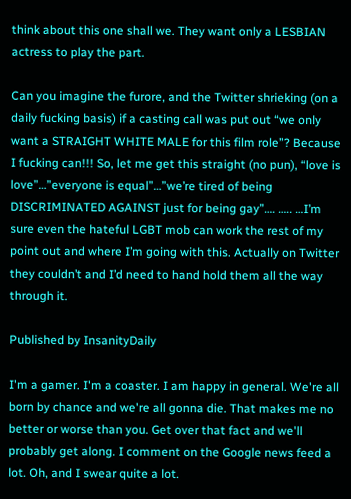think about this one shall we. They want only a LESBIAN actress to play the part.

Can you imagine the furore, and the Twitter shrieking (on a daily fucking basis) if a casting call was put out “we only want a STRAIGHT WHITE MALE for this film role”? Because I fucking can!!! So, let me get this straight (no pun), “love is love”…”everyone is equal”…”we’re tired of being DISCRIMINATED AGAINST just for being gay”…. ….. …I’m sure even the hateful LGBT mob can work the rest of my point out and where I’m going with this. Actually on Twitter they couldn’t and I’d need to hand hold them all the way through it.

Published by InsanityDaily

I'm a gamer. I'm a coaster. I am happy in general. We're all born by chance and we're all gonna die. That makes me no better or worse than you. Get over that fact and we'll probably get along. I comment on the Google news feed a lot. Oh, and I swear quite a lot.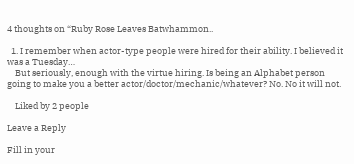4 thoughts on “Ruby Rose Leaves Batwhammon..

  1. I remember when actor-type people were hired for their ability. I believed it was a Tuesday…
    But seriously, enough with the virtue hiring. Is being an Alphabet person going to make you a better actor/doctor/mechanic/whatever? No. No it will not.

    Liked by 2 people

Leave a Reply

Fill in your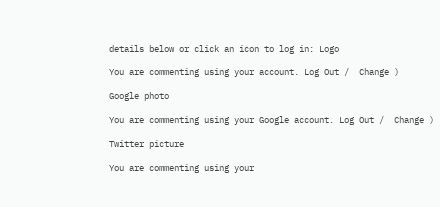details below or click an icon to log in: Logo

You are commenting using your account. Log Out /  Change )

Google photo

You are commenting using your Google account. Log Out /  Change )

Twitter picture

You are commenting using your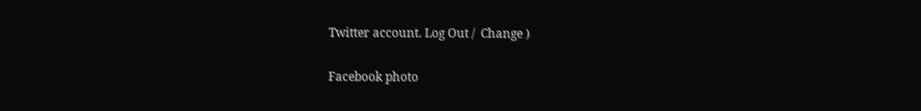Twitter account. Log Out /  Change )

Facebook photo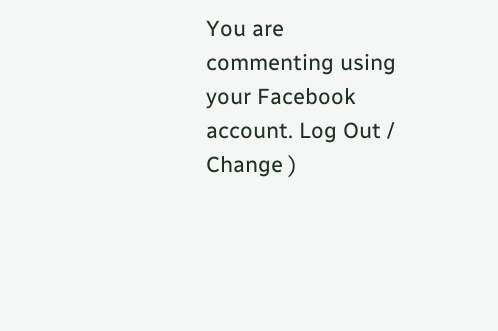You are commenting using your Facebook account. Log Out /  Change )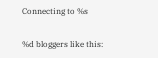Connecting to %s

%d bloggers like this: